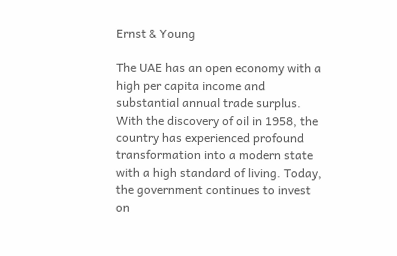Ernst & Young

The UAE has an open economy with a high per capita income and substantial annual trade surplus. With the discovery of oil in 1958, the country has experienced profound transformation into a modern state with a high standard of living. Today, the government continues to invest on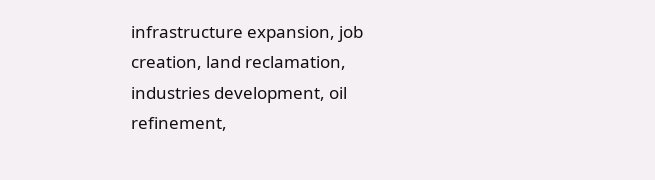infrastructure expansion, job creation, land reclamation, industries development, oil refinement,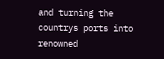and turning the countrys ports into renowned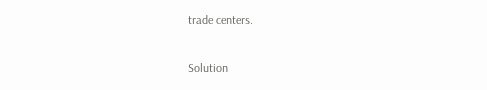trade centers.

Solution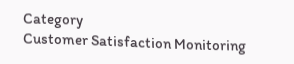Category
Customer Satisfaction Monitoring